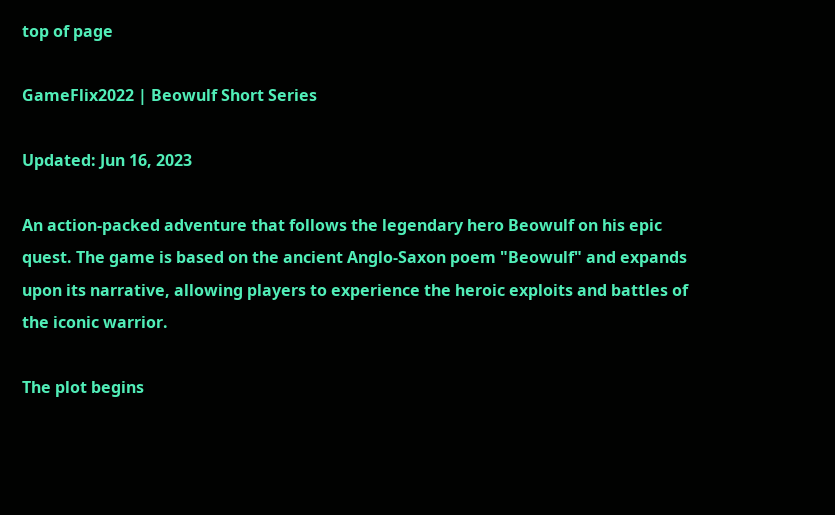top of page

GameFlix2022 | Beowulf Short Series

Updated: Jun 16, 2023

An action-packed adventure that follows the legendary hero Beowulf on his epic quest. The game is based on the ancient Anglo-Saxon poem "Beowulf" and expands upon its narrative, allowing players to experience the heroic exploits and battles of the iconic warrior.

The plot begins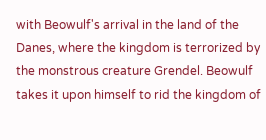with Beowulf's arrival in the land of the Danes, where the kingdom is terrorized by the monstrous creature Grendel. Beowulf takes it upon himself to rid the kingdom of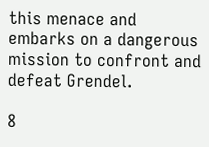this menace and embarks on a dangerous mission to confront and defeat Grendel.

8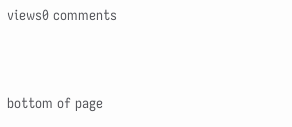views0 comments


bottom of page